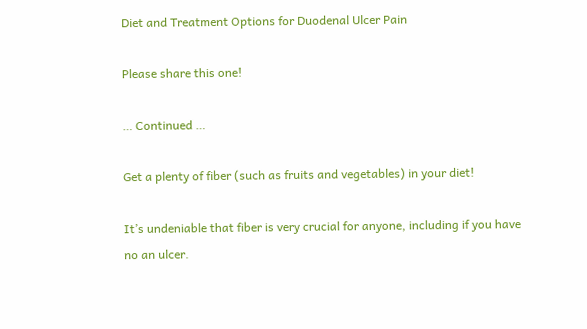Diet and Treatment Options for Duodenal Ulcer Pain

Please share this one!

… Continued …

Get a plenty of fiber (such as fruits and vegetables) in your diet!

It’s undeniable that fiber is very crucial for anyone, including if you have no an ulcer.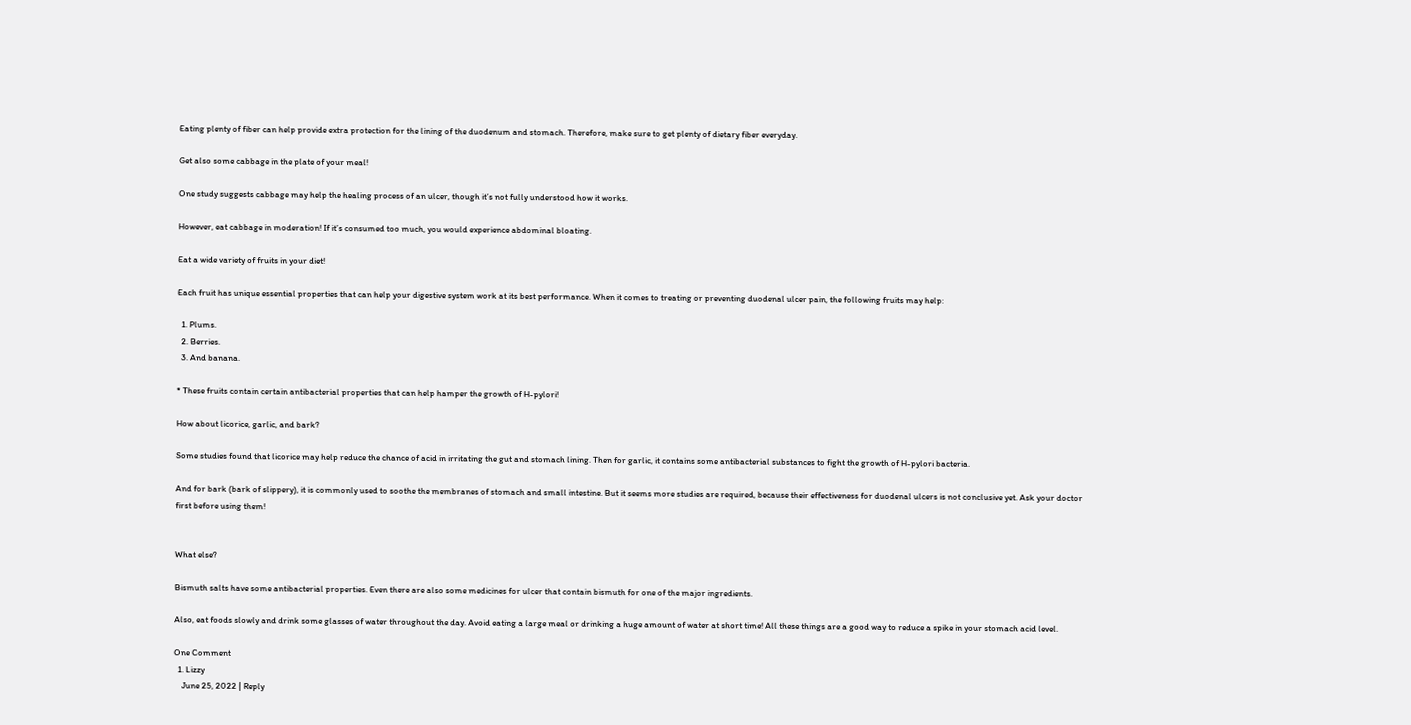Eating plenty of fiber can help provide extra protection for the lining of the duodenum and stomach. Therefore, make sure to get plenty of dietary fiber everyday.

Get also some cabbage in the plate of your meal!

One study suggests cabbage may help the healing process of an ulcer, though it’s not fully understood how it works.

However, eat cabbage in moderation! If it’s consumed too much, you would experience abdominal bloating.

Eat a wide variety of fruits in your diet!

Each fruit has unique essential properties that can help your digestive system work at its best performance. When it comes to treating or preventing duodenal ulcer pain, the following fruits may help:

  1. Plums.
  2. Berries.
  3. And banana.

* These fruits contain certain antibacterial properties that can help hamper the growth of H-pylori!

How about licorice, garlic, and bark?

Some studies found that licorice may help reduce the chance of acid in irritating the gut and stomach lining. Then for garlic, it contains some antibacterial substances to fight the growth of H-pylori bacteria.

And for bark (bark of slippery), it is commonly used to soothe the membranes of stomach and small intestine. But it seems more studies are required, because their effectiveness for duodenal ulcers is not conclusive yet. Ask your doctor first before using them!


What else?

Bismuth salts have some antibacterial properties. Even there are also some medicines for ulcer that contain bismuth for one of the major ingredients.

Also, eat foods slowly and drink some glasses of water throughout the day. Avoid eating a large meal or drinking a huge amount of water at short time! All these things are a good way to reduce a spike in your stomach acid level.

One Comment
  1. Lizzy
    June 25, 2022 | Reply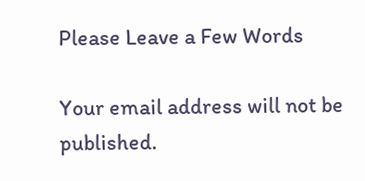Please Leave a Few Words

Your email address will not be published.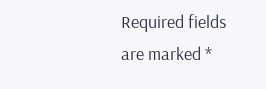Required fields are marked *